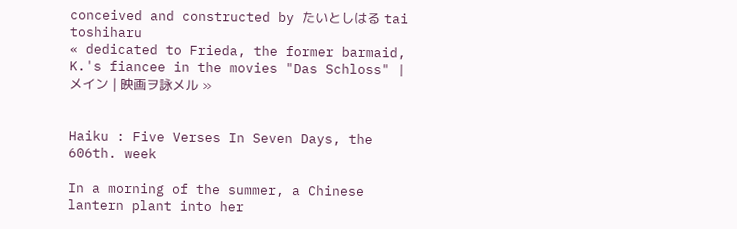conceived and constructed by たいとしはる tai toshiharu
« dedicated to Frieda, the former barmaid, K.'s fiancee in the movies "Das Schloss" | メイン | 映画ヲ詠メル »


Haiku : Five Verses In Seven Days, the 606th. week

In a morning of the summer, a Chinese lantern plant into her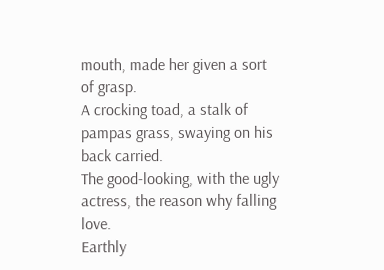mouth, made her given a sort of grasp.
A crocking toad, a stalk of pampas grass, swaying on his back carried.
The good-looking, with the ugly actress, the reason why falling love.
Earthly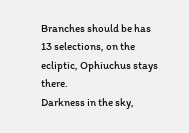Branches should be has 13 selections, on the ecliptic, Ophiuchus stays there.
Darkness in the sky,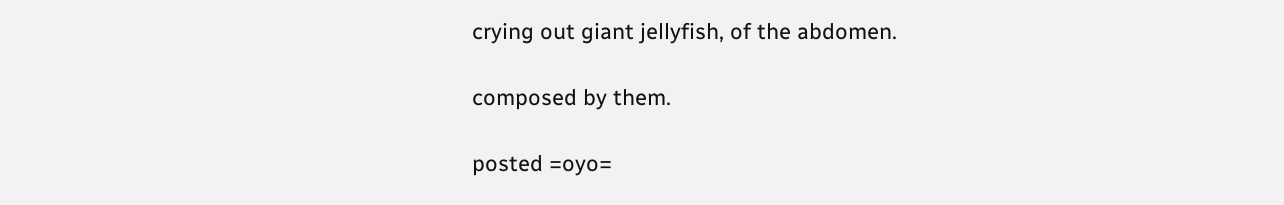crying out giant jellyfish, of the abdomen.

composed by them.

posted =oyo=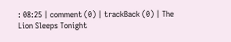: 08:25 | comment (0) | trackBack (0) | The Lion Sleeps Tonight